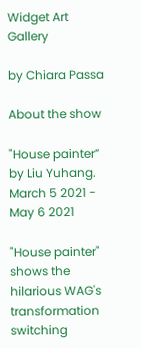Widget Art Gallery

by Chiara Passa

About the show

"House painter” by Liu Yuhang. March 5 2021 - May 6 2021

"House painter" shows the hilarious WAG's transformation switching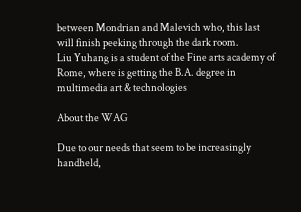between Mondrian and Malevich who, this last will finish peeking through the dark room.
Liu Yuhang is a student of the Fine arts academy of Rome, where is getting the B.A. degree in multimedia art & technologies

About the WAG

Due to our needs that seem to be increasingly handheld,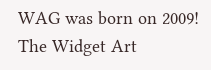WAG was born on 2009! The Widget Art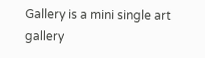Gallery is a mini single art gallery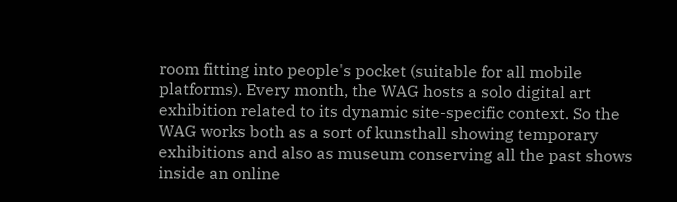room fitting into people's pocket (suitable for all mobile platforms). Every month, the WAG hosts a solo digital art exhibition related to its dynamic site-specific context. So the WAG works both as a sort of kunsthall showing temporary exhibitions and also as museum conserving all the past shows inside an online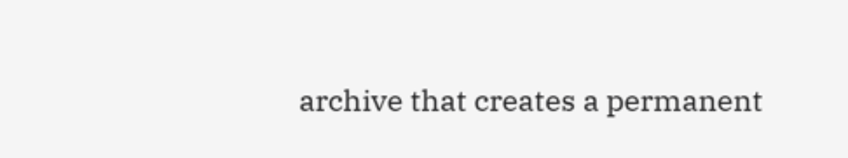archive that creates a permanent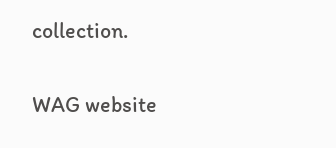collection.

WAG website